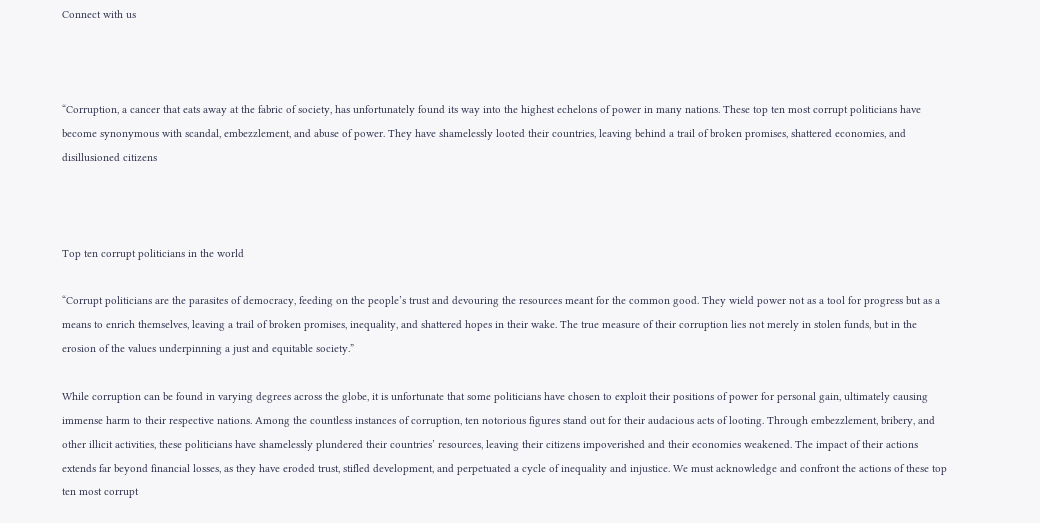Connect with us



“Corruption, a cancer that eats away at the fabric of society, has unfortunately found its way into the highest echelons of power in many nations. These top ten most corrupt politicians have become synonymous with scandal, embezzlement, and abuse of power. They have shamelessly looted their countries, leaving behind a trail of broken promises, shattered economies, and disillusioned citizens



Top ten corrupt politicians in the world

“Corrupt politicians are the parasites of democracy, feeding on the people’s trust and devouring the resources meant for the common good. They wield power not as a tool for progress but as a means to enrich themselves, leaving a trail of broken promises, inequality, and shattered hopes in their wake. The true measure of their corruption lies not merely in stolen funds, but in the erosion of the values underpinning a just and equitable society.”

While corruption can be found in varying degrees across the globe, it is unfortunate that some politicians have chosen to exploit their positions of power for personal gain, ultimately causing immense harm to their respective nations. Among the countless instances of corruption, ten notorious figures stand out for their audacious acts of looting. Through embezzlement, bribery, and other illicit activities, these politicians have shamelessly plundered their countries’ resources, leaving their citizens impoverished and their economies weakened. The impact of their actions extends far beyond financial losses, as they have eroded trust, stifled development, and perpetuated a cycle of inequality and injustice. We must acknowledge and confront the actions of these top ten most corrupt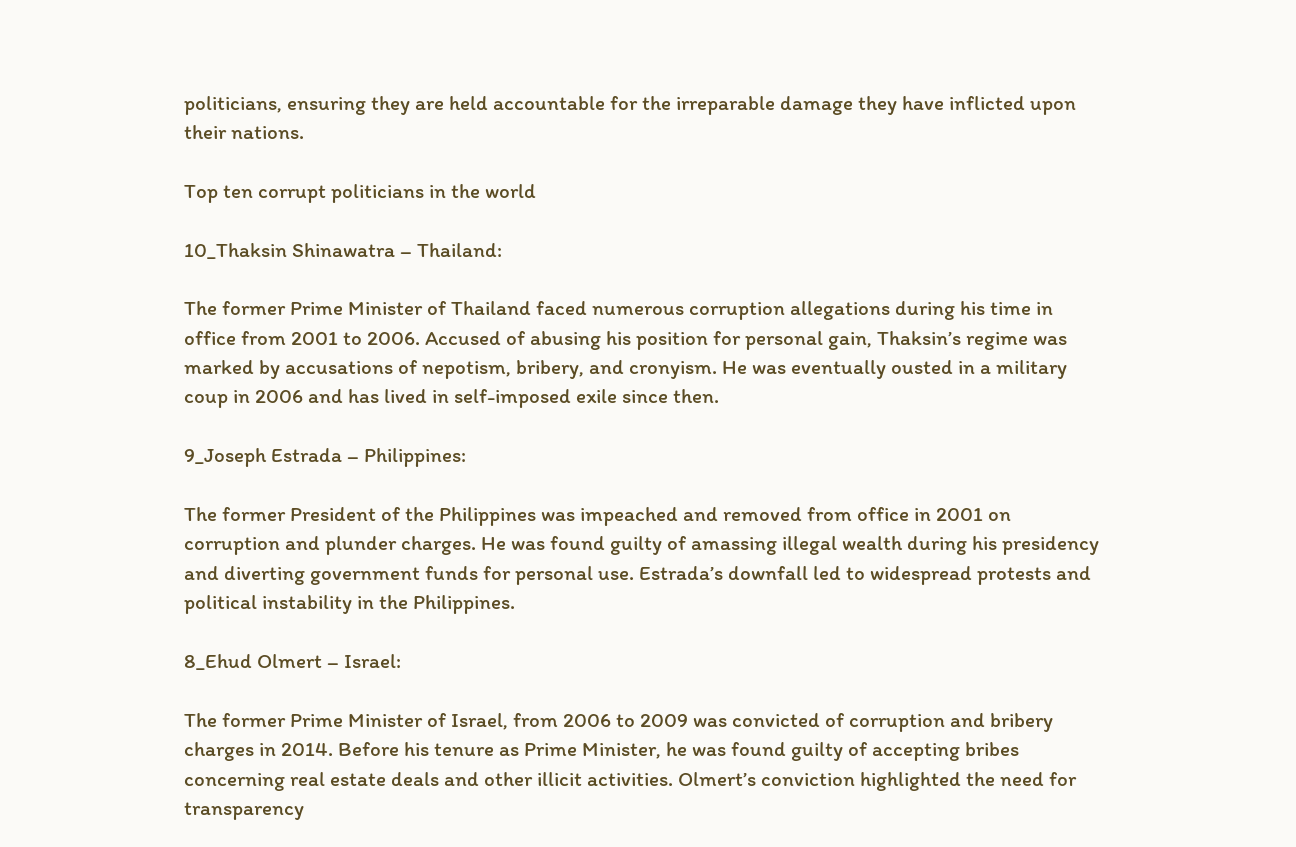politicians, ensuring they are held accountable for the irreparable damage they have inflicted upon their nations.

Top ten corrupt politicians in the world

10_Thaksin Shinawatra – Thailand:

The former Prime Minister of Thailand faced numerous corruption allegations during his time in office from 2001 to 2006. Accused of abusing his position for personal gain, Thaksin’s regime was marked by accusations of nepotism, bribery, and cronyism. He was eventually ousted in a military coup in 2006 and has lived in self-imposed exile since then.

9_Joseph Estrada – Philippines:

The former President of the Philippines was impeached and removed from office in 2001 on corruption and plunder charges. He was found guilty of amassing illegal wealth during his presidency and diverting government funds for personal use. Estrada’s downfall led to widespread protests and political instability in the Philippines.

8_Ehud Olmert – Israel:

The former Prime Minister of Israel, from 2006 to 2009 was convicted of corruption and bribery charges in 2014. Before his tenure as Prime Minister, he was found guilty of accepting bribes concerning real estate deals and other illicit activities. Olmert’s conviction highlighted the need for transparency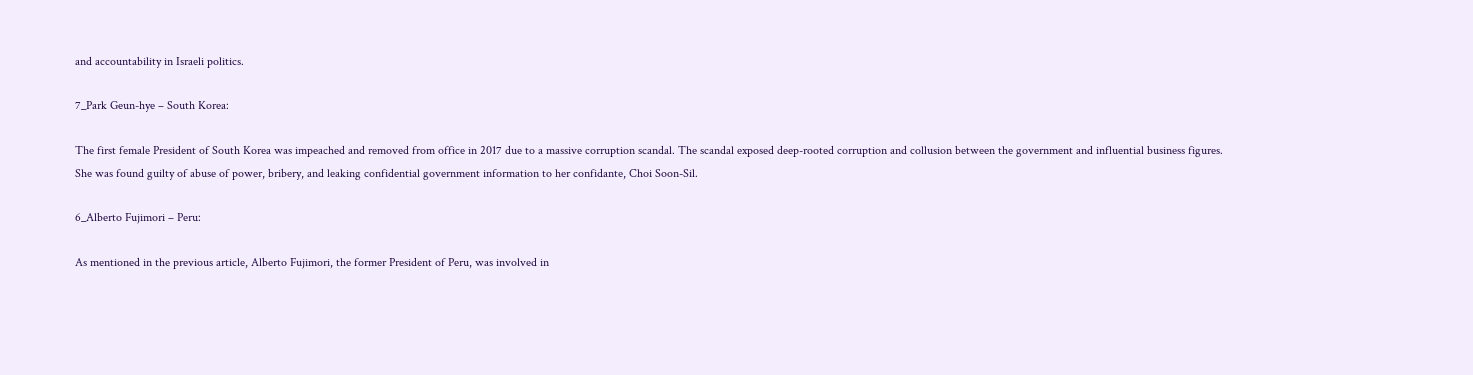and accountability in Israeli politics.

7_Park Geun-hye – South Korea:

The first female President of South Korea was impeached and removed from office in 2017 due to a massive corruption scandal. The scandal exposed deep-rooted corruption and collusion between the government and influential business figures. She was found guilty of abuse of power, bribery, and leaking confidential government information to her confidante, Choi Soon-Sil.

6_Alberto Fujimori – Peru:

As mentioned in the previous article, Alberto Fujimori, the former President of Peru, was involved in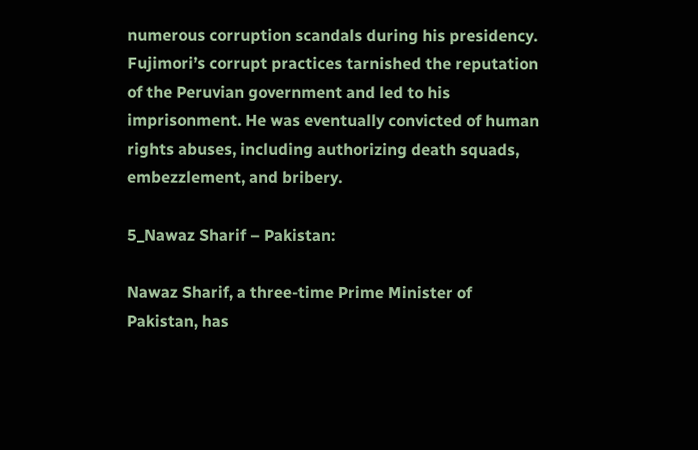numerous corruption scandals during his presidency. Fujimori’s corrupt practices tarnished the reputation of the Peruvian government and led to his imprisonment. He was eventually convicted of human rights abuses, including authorizing death squads, embezzlement, and bribery.

5_Nawaz Sharif – Pakistan:

Nawaz Sharif, a three-time Prime Minister of Pakistan, has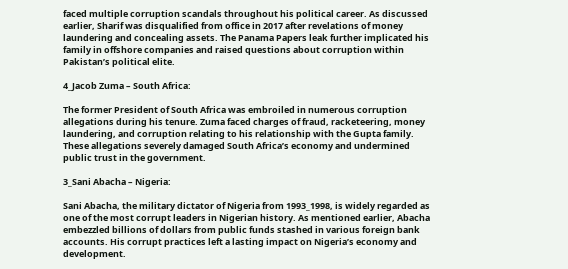faced multiple corruption scandals throughout his political career. As discussed earlier, Sharif was disqualified from office in 2017 after revelations of money laundering and concealing assets. The Panama Papers leak further implicated his family in offshore companies and raised questions about corruption within Pakistan’s political elite.

4_Jacob Zuma – South Africa:

The former President of South Africa was embroiled in numerous corruption allegations during his tenure. Zuma faced charges of fraud, racketeering, money laundering, and corruption relating to his relationship with the Gupta family. These allegations severely damaged South Africa’s economy and undermined public trust in the government.

3_Sani Abacha – Nigeria:

Sani Abacha, the military dictator of Nigeria from 1993_1998, is widely regarded as one of the most corrupt leaders in Nigerian history. As mentioned earlier, Abacha embezzled billions of dollars from public funds stashed in various foreign bank accounts. His corrupt practices left a lasting impact on Nigeria’s economy and development.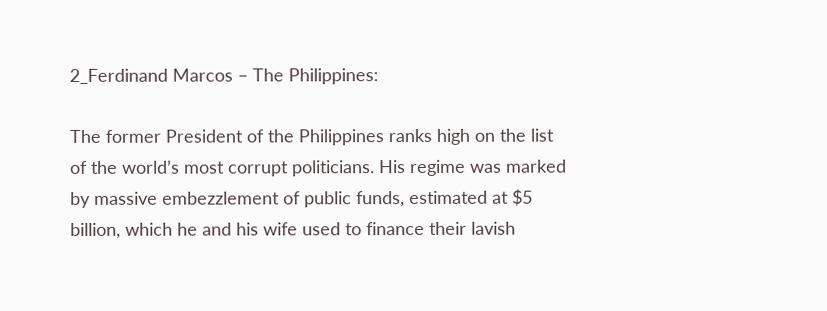2_Ferdinand Marcos – The Philippines:

The former President of the Philippines ranks high on the list of the world’s most corrupt politicians. His regime was marked by massive embezzlement of public funds, estimated at $5 billion, which he and his wife used to finance their lavish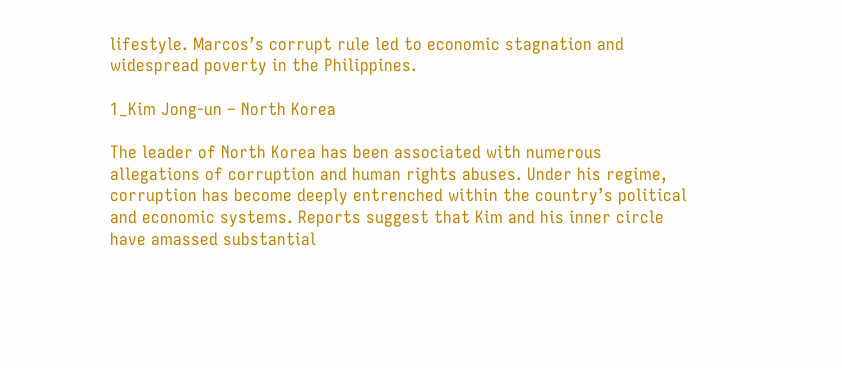lifestyle. Marcos’s corrupt rule led to economic stagnation and widespread poverty in the Philippines.

1_Kim Jong-un – North Korea

The leader of North Korea has been associated with numerous allegations of corruption and human rights abuses. Under his regime, corruption has become deeply entrenched within the country’s political and economic systems. Reports suggest that Kim and his inner circle have amassed substantial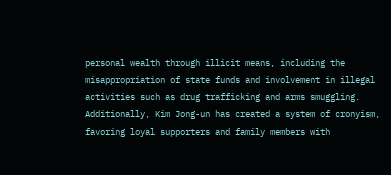personal wealth through illicit means, including the misappropriation of state funds and involvement in illegal activities such as drug trafficking and arms smuggling. Additionally, Kim Jong-un has created a system of cronyism, favoring loyal supporters and family members with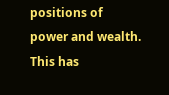positions of power and wealth. This has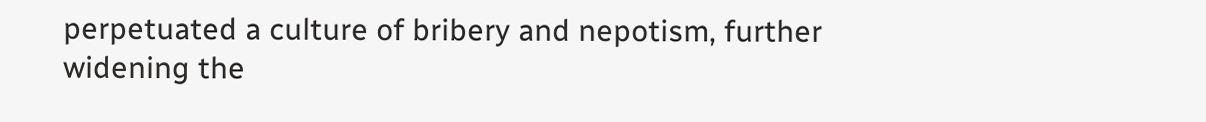perpetuated a culture of bribery and nepotism, further widening the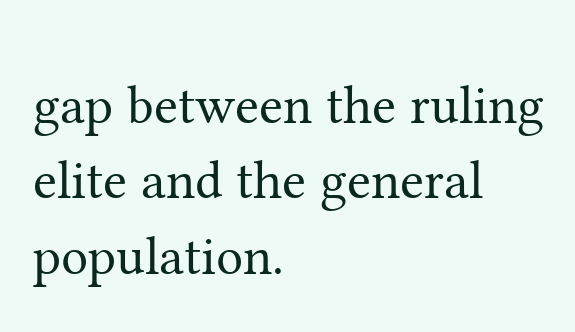gap between the ruling elite and the general population.